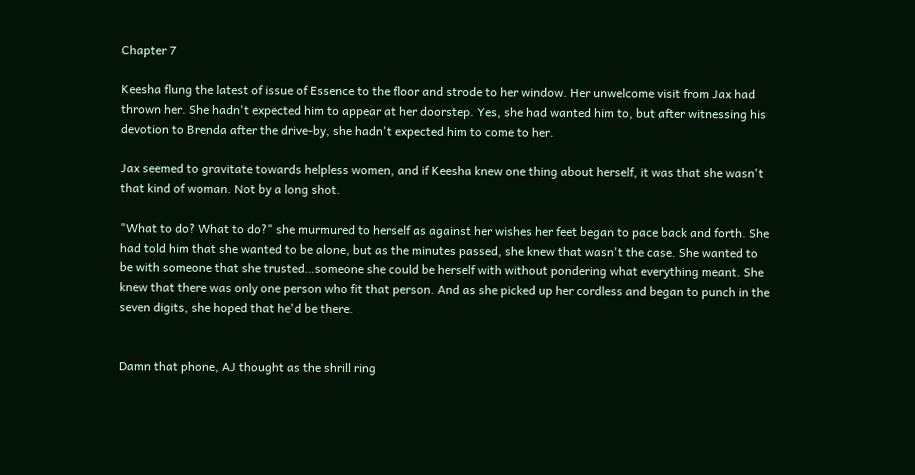Chapter 7

Keesha flung the latest of issue of Essence to the floor and strode to her window. Her unwelcome visit from Jax had thrown her. She hadn't expected him to appear at her doorstep. Yes, she had wanted him to, but after witnessing his devotion to Brenda after the drive-by, she hadn't expected him to come to her.

Jax seemed to gravitate towards helpless women, and if Keesha knew one thing about herself, it was that she wasn't that kind of woman. Not by a long shot.

"What to do? What to do?" she murmured to herself as against her wishes her feet began to pace back and forth. She had told him that she wanted to be alone, but as the minutes passed, she knew that wasn't the case. She wanted to be with someone that she trusted…someone she could be herself with without pondering what everything meant. She knew that there was only one person who fit that person. And as she picked up her cordless and began to punch in the seven digits, she hoped that he'd be there.


Damn that phone, AJ thought as the shrill ring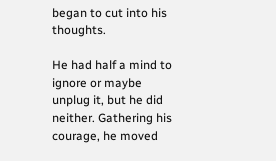began to cut into his thoughts.

He had half a mind to ignore or maybe unplug it, but he did neither. Gathering his courage, he moved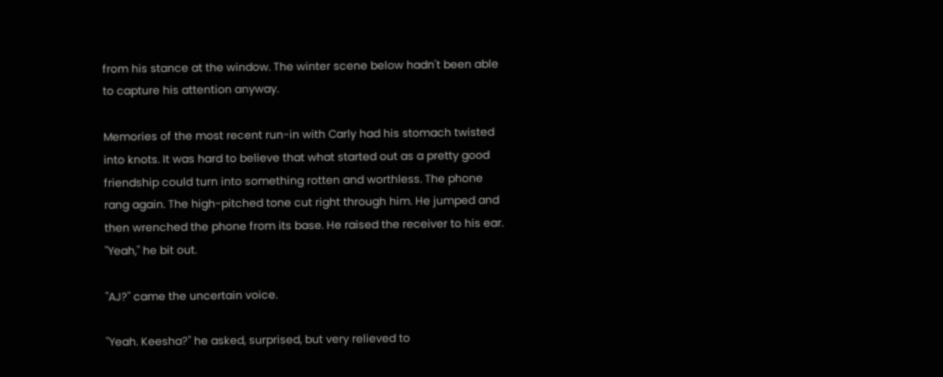from his stance at the window. The winter scene below hadn't been able to capture his attention anyway.

Memories of the most recent run-in with Carly had his stomach twisted into knots. It was hard to believe that what started out as a pretty good friendship could turn into something rotten and worthless. The phone rang again. The high-pitched tone cut right through him. He jumped and then wrenched the phone from its base. He raised the receiver to his ear. "Yeah," he bit out.

"AJ?" came the uncertain voice.

"Yeah. Keesha?" he asked, surprised, but very relieved to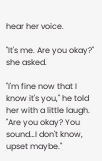hear her voice.

"It's me. Are you okay?" she asked.

"I'm fine now that I know it's you," he told her with a little laugh. "Are you okay? You sound…I don't know, upset maybe."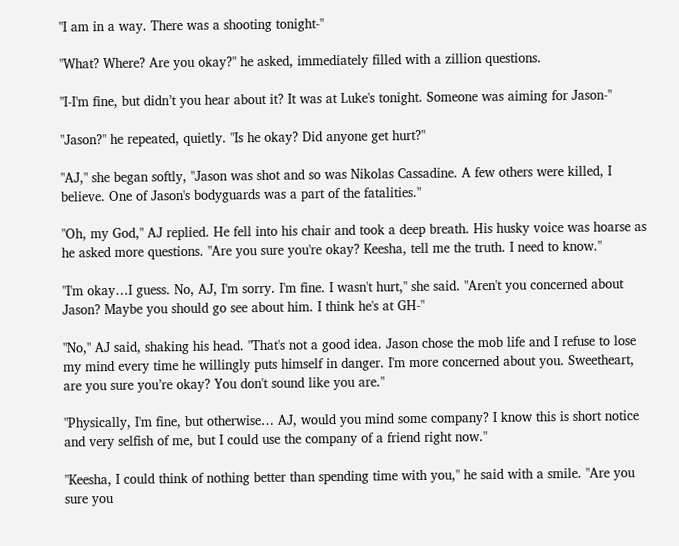"I am in a way. There was a shooting tonight-"

"What? Where? Are you okay?" he asked, immediately filled with a zillion questions.

"I-I'm fine, but didn’t you hear about it? It was at Luke's tonight. Someone was aiming for Jason-"

"Jason?" he repeated, quietly. "Is he okay? Did anyone get hurt?"

"AJ," she began softly, "Jason was shot and so was Nikolas Cassadine. A few others were killed, I believe. One of Jason's bodyguards was a part of the fatalities."

"Oh, my God," AJ replied. He fell into his chair and took a deep breath. His husky voice was hoarse as he asked more questions. "Are you sure you're okay? Keesha, tell me the truth. I need to know."

"I'm okay…I guess. No, AJ, I'm sorry. I'm fine. I wasn't hurt," she said. "Aren't you concerned about Jason? Maybe you should go see about him. I think he's at GH-"

"No," AJ said, shaking his head. "That's not a good idea. Jason chose the mob life and I refuse to lose my mind every time he willingly puts himself in danger. I'm more concerned about you. Sweetheart, are you sure you’re okay? You don't sound like you are."

"Physically, I'm fine, but otherwise… AJ, would you mind some company? I know this is short notice and very selfish of me, but I could use the company of a friend right now."

"Keesha, I could think of nothing better than spending time with you," he said with a smile. "Are you sure you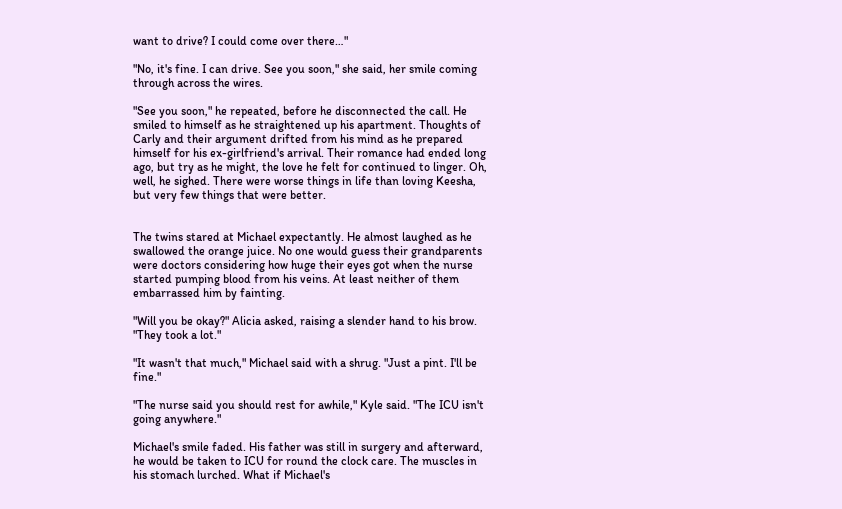want to drive? I could come over there…"

"No, it's fine. I can drive. See you soon," she said, her smile coming through across the wires.

"See you soon," he repeated, before he disconnected the call. He smiled to himself as he straightened up his apartment. Thoughts of Carly and their argument drifted from his mind as he prepared himself for his ex-girlfriend's arrival. Their romance had ended long ago, but try as he might, the love he felt for continued to linger. Oh, well, he sighed. There were worse things in life than loving Keesha, but very few things that were better.


The twins stared at Michael expectantly. He almost laughed as he swallowed the orange juice. No one would guess their grandparents were doctors considering how huge their eyes got when the nurse started pumping blood from his veins. At least neither of them embarrassed him by fainting.

"Will you be okay?" Alicia asked, raising a slender hand to his brow. "They took a lot."

"It wasn't that much," Michael said with a shrug. "Just a pint. I'll be fine."

"The nurse said you should rest for awhile," Kyle said. "The ICU isn't going anywhere."

Michael's smile faded. His father was still in surgery and afterward, he would be taken to ICU for round the clock care. The muscles in his stomach lurched. What if Michael's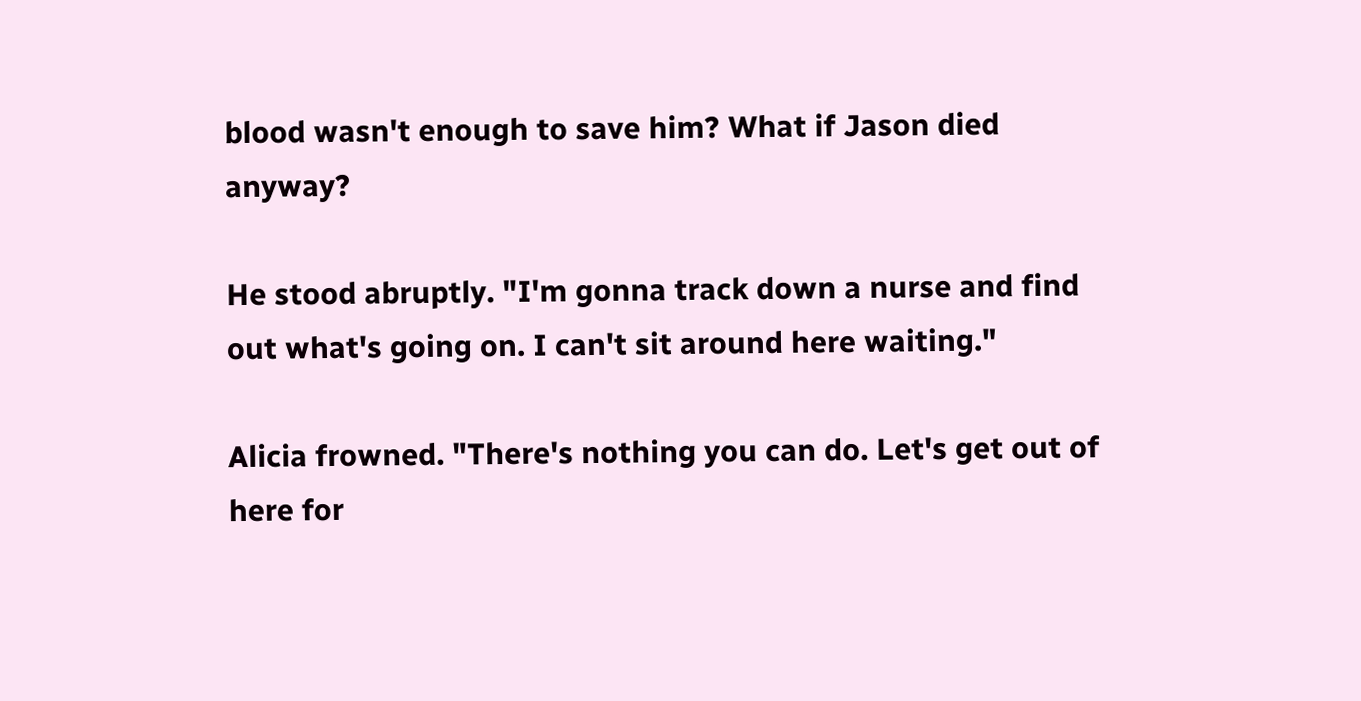blood wasn't enough to save him? What if Jason died anyway?

He stood abruptly. "I'm gonna track down a nurse and find out what's going on. I can't sit around here waiting."

Alicia frowned. "There's nothing you can do. Let's get out of here for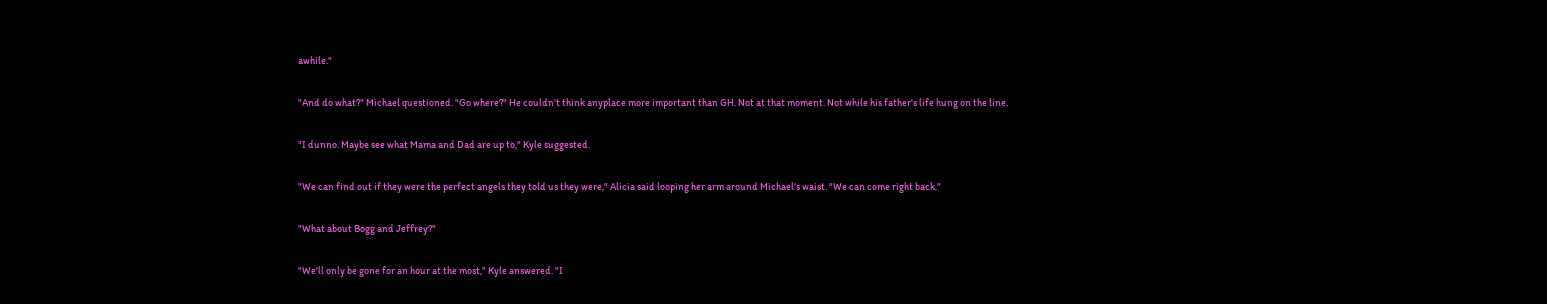awhile."

"And do what?" Michael questioned. "Go where?" He couldn't think anyplace more important than GH. Not at that moment. Not while his father's life hung on the line.

"I dunno. Maybe see what Mama and Dad are up to," Kyle suggested.

"We can find out if they were the perfect angels they told us they were," Alicia said looping her arm around Michael's waist. "We can come right back."

"What about Bogg and Jeffrey?"

"We'll only be gone for an hour at the most," Kyle answered. "I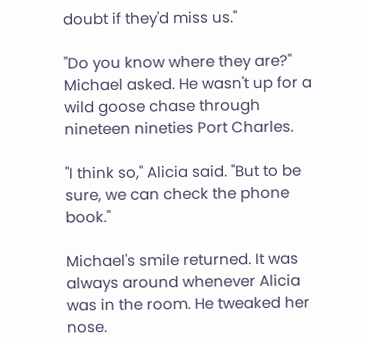doubt if they'd miss us."

"Do you know where they are?" Michael asked. He wasn't up for a wild goose chase through nineteen nineties Port Charles.

"I think so," Alicia said. "But to be sure, we can check the phone book."

Michael's smile returned. It was always around whenever Alicia was in the room. He tweaked her nose.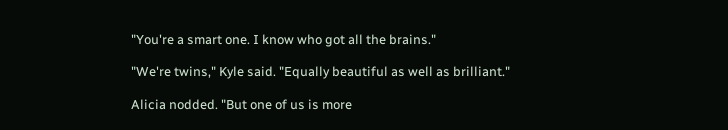"You're a smart one. I know who got all the brains."

"We're twins," Kyle said. "Equally beautiful as well as brilliant."

Alicia nodded. "But one of us is more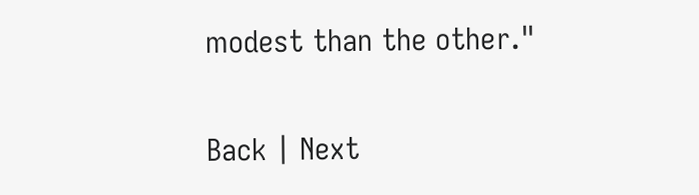modest than the other."

Back | Next